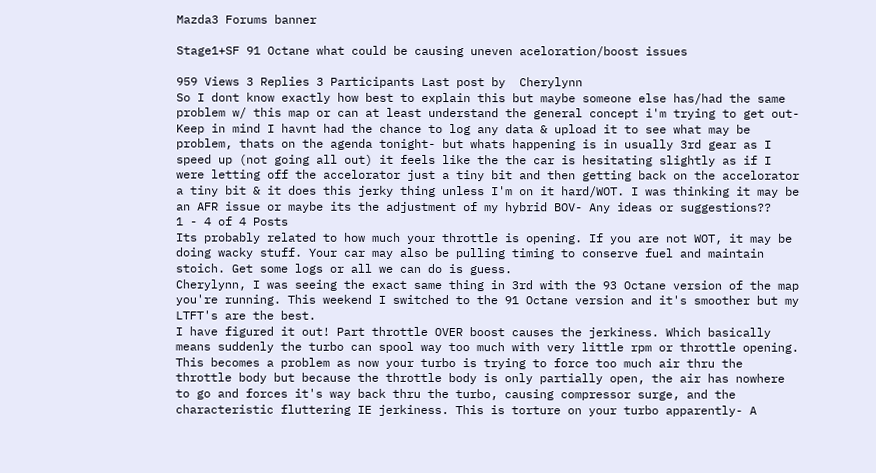Mazda3 Forums banner

Stage1+SF 91 Octane what could be causing uneven aceloration/boost issues

959 Views 3 Replies 3 Participants Last post by  Cherylynn
So I dont know exactly how best to explain this but maybe someone else has/had the same problem w/ this map or can at least understand the general concept i'm trying to get out- Keep in mind I havnt had the chance to log any data & upload it to see what may be problem, thats on the agenda tonight- but whats happening is in usually 3rd gear as I speed up (not going all out) it feels like the the car is hesitating slightly as if I were letting off the accelorator just a tiny bit and then getting back on the accelorator a tiny bit & it does this jerky thing unless I'm on it hard/WOT. I was thinking it may be an AFR issue or maybe its the adjustment of my hybrid BOV- Any ideas or suggestions??
1 - 4 of 4 Posts
Its probably related to how much your throttle is opening. If you are not WOT, it may be doing wacky stuff. Your car may also be pulling timing to conserve fuel and maintain stoich. Get some logs or all we can do is guess.
Cherylynn, I was seeing the exact same thing in 3rd with the 93 Octane version of the map you're running. This weekend I switched to the 91 Octane version and it's smoother but my LTFT's are the best.
I have figured it out! Part throttle OVER boost causes the jerkiness. Which basically means suddenly the turbo can spool way too much with very little rpm or throttle opening. This becomes a problem as now your turbo is trying to force too much air thru the throttle body but because the throttle body is only partially open, the air has nowhere to go and forces it's way back thru the turbo, causing compressor surge, and the characteristic fluttering IE jerkiness. This is torture on your turbo apparently- A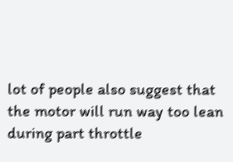lot of people also suggest that the motor will run way too lean during part throttle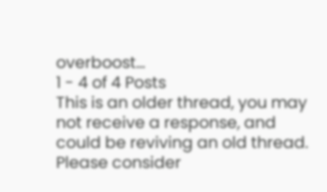overboost...
1 - 4 of 4 Posts
This is an older thread, you may not receive a response, and could be reviving an old thread. Please consider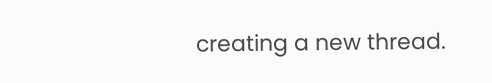creating a new thread.